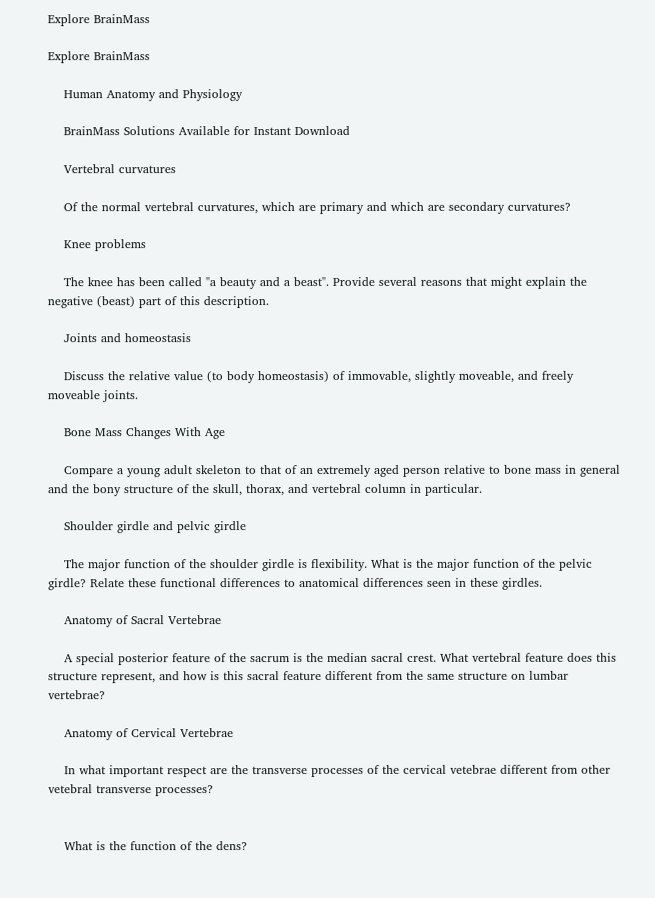Explore BrainMass

Explore BrainMass

    Human Anatomy and Physiology

    BrainMass Solutions Available for Instant Download

    Vertebral curvatures

    Of the normal vertebral curvatures, which are primary and which are secondary curvatures?

    Knee problems

    The knee has been called "a beauty and a beast". Provide several reasons that might explain the negative (beast) part of this description.

    Joints and homeostasis

    Discuss the relative value (to body homeostasis) of immovable, slightly moveable, and freely moveable joints.

    Bone Mass Changes With Age

    Compare a young adult skeleton to that of an extremely aged person relative to bone mass in general and the bony structure of the skull, thorax, and vertebral column in particular.

    Shoulder girdle and pelvic girdle

    The major function of the shoulder girdle is flexibility. What is the major function of the pelvic girdle? Relate these functional differences to anatomical differences seen in these girdles.

    Anatomy of Sacral Vertebrae

    A special posterior feature of the sacrum is the median sacral crest. What vertebral feature does this structure represent, and how is this sacral feature different from the same structure on lumbar vertebrae?

    Anatomy of Cervical Vertebrae

    In what important respect are the transverse processes of the cervical vetebrae different from other vetebral transverse processes?


    What is the function of the dens?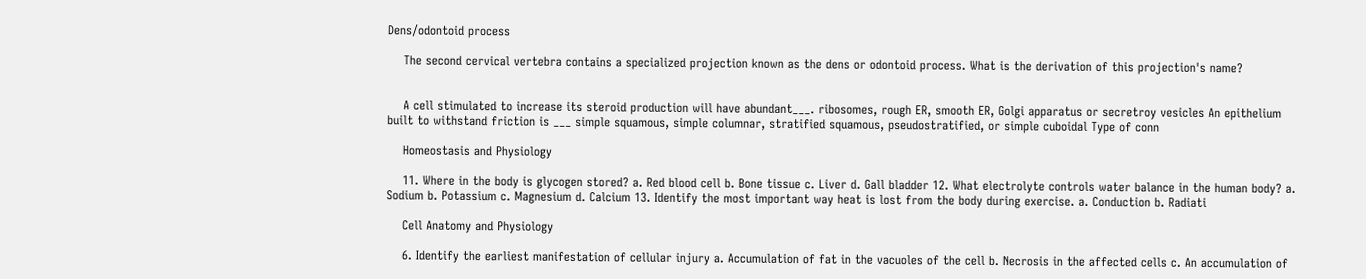Dens/odontoid process

    The second cervical vertebra contains a specialized projection known as the dens or odontoid process. What is the derivation of this projection's name?


    A cell stimulated to increase its steroid production will have abundant___. ribosomes, rough ER, smooth ER, Golgi apparatus or secretroy vesicles An epithelium built to withstand friction is ___ simple squamous, simple columnar, stratified squamous, pseudostratified, or simple cuboidal Type of conn

    Homeostasis and Physiology

    11. Where in the body is glycogen stored? a. Red blood cell b. Bone tissue c. Liver d. Gall bladder 12. What electrolyte controls water balance in the human body? a. Sodium b. Potassium c. Magnesium d. Calcium 13. Identify the most important way heat is lost from the body during exercise. a. Conduction b. Radiati

    Cell Anatomy and Physiology

    6. Identify the earliest manifestation of cellular injury a. Accumulation of fat in the vacuoles of the cell b. Necrosis in the affected cells c. An accumulation of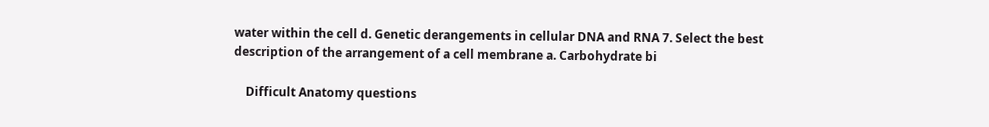water within the cell d. Genetic derangements in cellular DNA and RNA 7. Select the best description of the arrangement of a cell membrane a. Carbohydrate bi

    Difficult Anatomy questions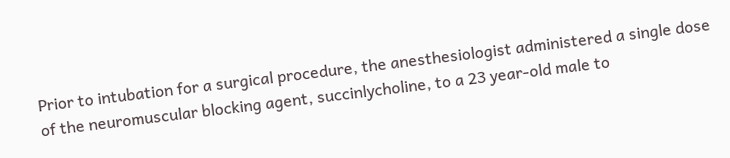Prior to intubation for a surgical procedure, the anesthesiologist administered a single dose of the neuromuscular blocking agent, succinlycholine, to a 23 year-old male to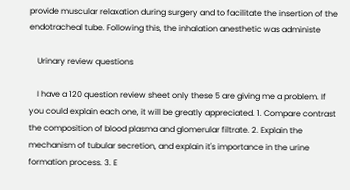provide muscular relaxation during surgery and to facilitate the insertion of the endotracheal tube. Following this, the inhalation anesthetic was administe

    Urinary review questions

    I have a 120 question review sheet only these 5 are giving me a problem. If you could explain each one, it will be greatly appreciated. 1. Compare contrast the composition of blood plasma and glomerular filtrate. 2. Explain the mechanism of tubular secretion, and explain it's importance in the urine formation process. 3. E